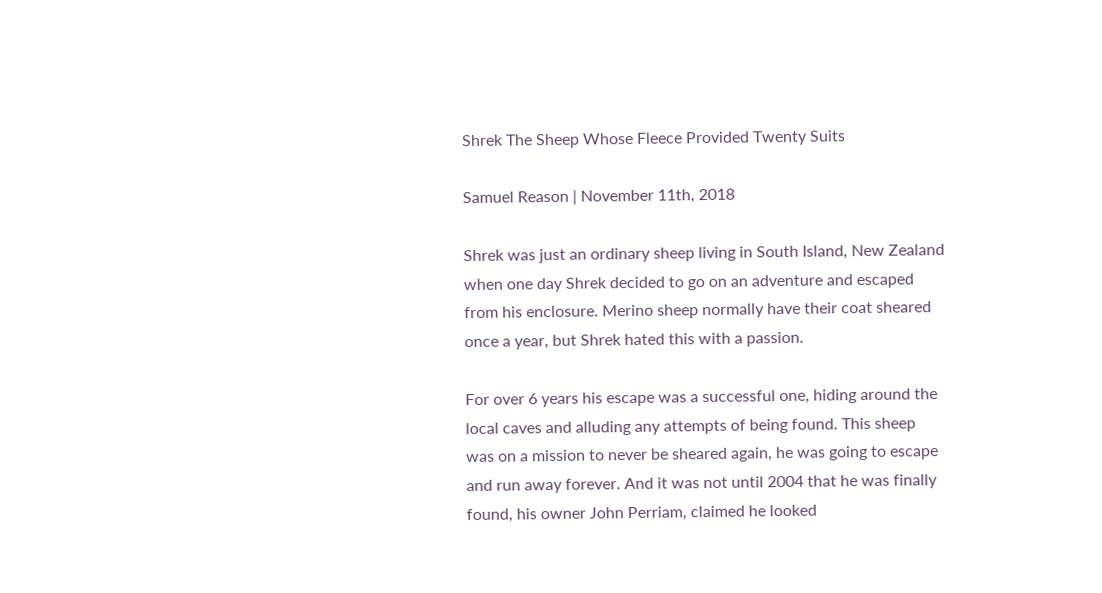Shrek The Sheep Whose Fleece Provided Twenty Suits

Samuel Reason | November 11th, 2018

Shrek was just an ordinary sheep living in South Island, New Zealand when one day Shrek decided to go on an adventure and escaped from his enclosure. Merino sheep normally have their coat sheared once a year, but Shrek hated this with a passion.

For over 6 years his escape was a successful one, hiding around the local caves and alluding any attempts of being found. This sheep was on a mission to never be sheared again, he was going to escape and run away forever. And it was not until 2004 that he was finally found, his owner John Perriam, claimed he looked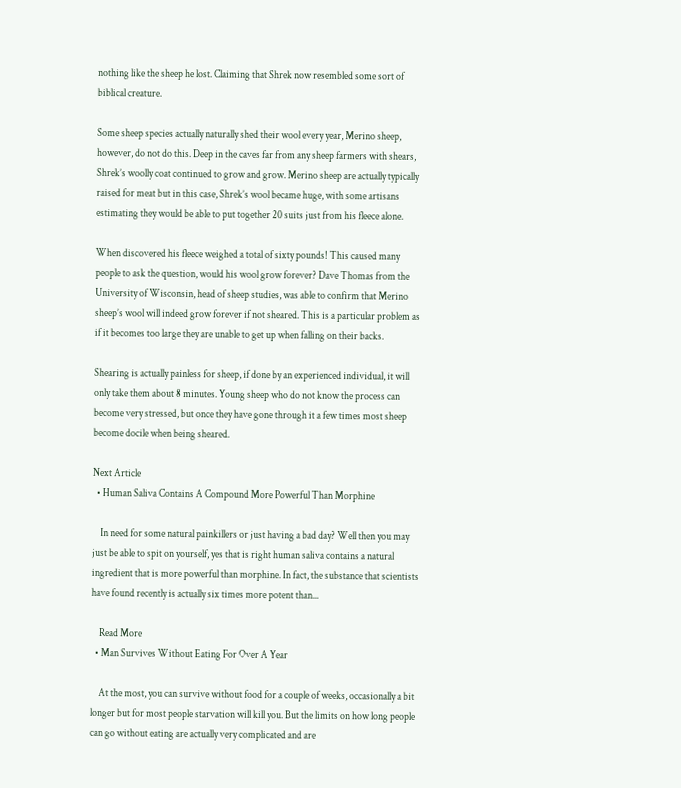nothing like the sheep he lost. Claiming that Shrek now resembled some sort of biblical creature.

Some sheep species actually naturally shed their wool every year, Merino sheep, however, do not do this. Deep in the caves far from any sheep farmers with shears, Shrek’s woolly coat continued to grow and grow. Merino sheep are actually typically raised for meat but in this case, Shrek’s wool became huge, with some artisans estimating they would be able to put together 20 suits just from his fleece alone.

When discovered his fleece weighed a total of sixty pounds! This caused many people to ask the question, would his wool grow forever? Dave Thomas from the University of Wisconsin, head of sheep studies, was able to confirm that Merino sheep’s wool will indeed grow forever if not sheared. This is a particular problem as if it becomes too large they are unable to get up when falling on their backs.

Shearing is actually painless for sheep, if done by an experienced individual, it will only take them about 8 minutes. Young sheep who do not know the process can become very stressed, but once they have gone through it a few times most sheep become docile when being sheared.

Next Article
  • Human Saliva Contains A Compound More Powerful Than Morphine

    In need for some natural painkillers or just having a bad day? Well then you may just be able to spit on yourself, yes that is right human saliva contains a natural ingredient that is more powerful than morphine. In fact, the substance that scientists have found recently is actually six times more potent than...

    Read More
  • Man Survives Without Eating For Over A Year

    At the most, you can survive without food for a couple of weeks, occasionally a bit longer but for most people starvation will kill you. But the limits on how long people can go without eating are actually very complicated and are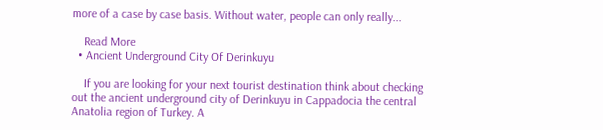more of a case by case basis. Without water, people can only really...

    Read More
  • Ancient Underground City Of Derinkuyu

    If you are looking for your next tourist destination think about checking out the ancient underground city of Derinkuyu in Cappadocia the central Anatolia region of Turkey. A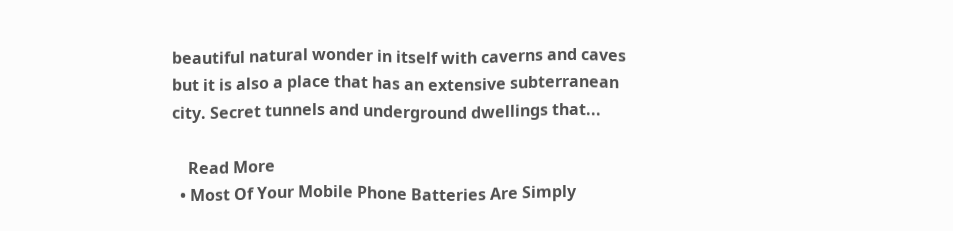beautiful natural wonder in itself with caverns and caves but it is also a place that has an extensive subterranean city. Secret tunnels and underground dwellings that...

    Read More
  • Most Of Your Mobile Phone Batteries Are Simply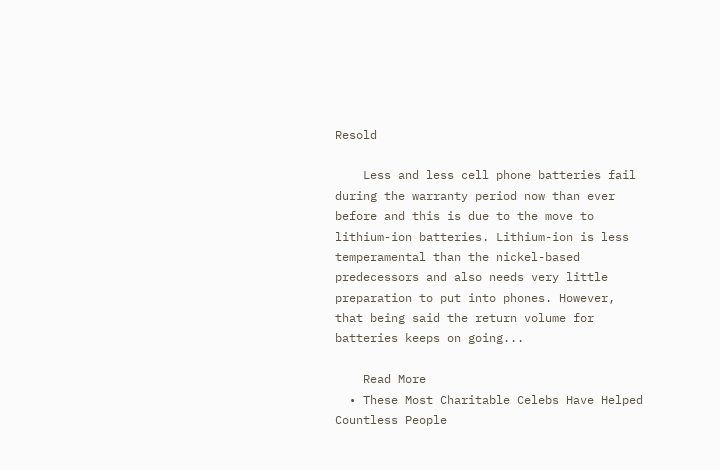Resold

    Less and less cell phone batteries fail during the warranty period now than ever before and this is due to the move to lithium-ion batteries. Lithium-ion is less temperamental than the nickel-based predecessors and also needs very little preparation to put into phones. However, that being said the return volume for batteries keeps on going...

    Read More
  • These Most Charitable Celebs Have Helped Countless People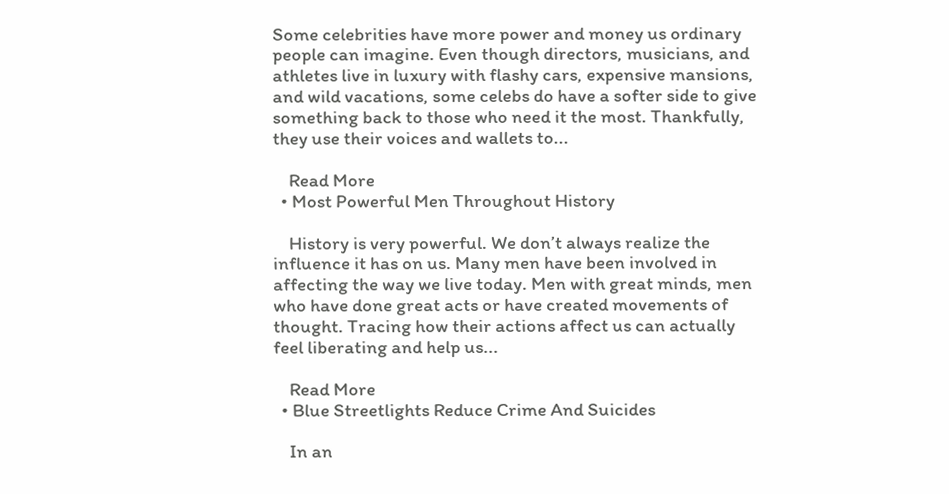Some celebrities have more power and money us ordinary people can imagine. Even though directors, musicians, and athletes live in luxury with flashy cars, expensive mansions, and wild vacations, some celebs do have a softer side to give something back to those who need it the most. Thankfully, they use their voices and wallets to...

    Read More
  • Most Powerful Men Throughout History

    History is very powerful. We don’t always realize the influence it has on us. Many men have been involved in affecting the way we live today. Men with great minds, men who have done great acts or have created movements of thought. Tracing how their actions affect us can actually feel liberating and help us...

    Read More
  • Blue Streetlights Reduce Crime And Suicides

    In an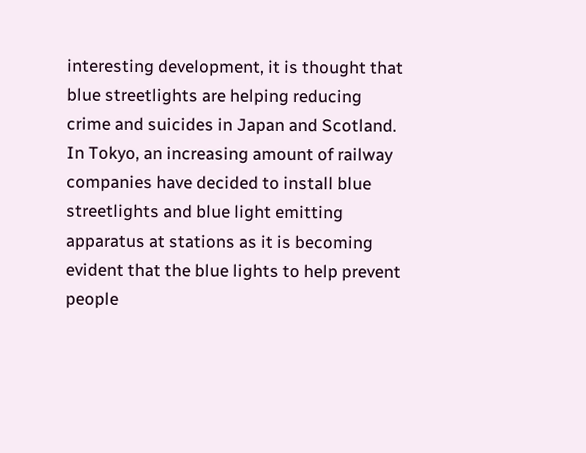interesting development, it is thought that blue streetlights are helping reducing crime and suicides in Japan and Scotland. In Tokyo, an increasing amount of railway companies have decided to install blue streetlights and blue light emitting apparatus at stations as it is becoming evident that the blue lights to help prevent people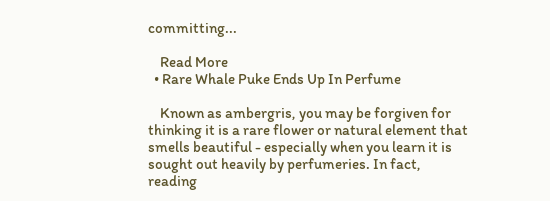committing...

    Read More
  • Rare Whale Puke Ends Up In Perfume

    Known as ambergris, you may be forgiven for thinking it is a rare flower or natural element that smells beautiful - especially when you learn it is sought out heavily by perfumeries. In fact, reading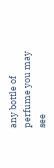any bottle of perfume you may see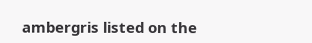ambergris listed on the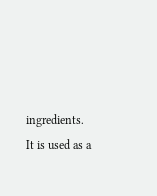ingredients. It is used as a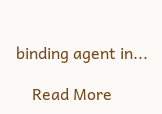binding agent in...

    Read More